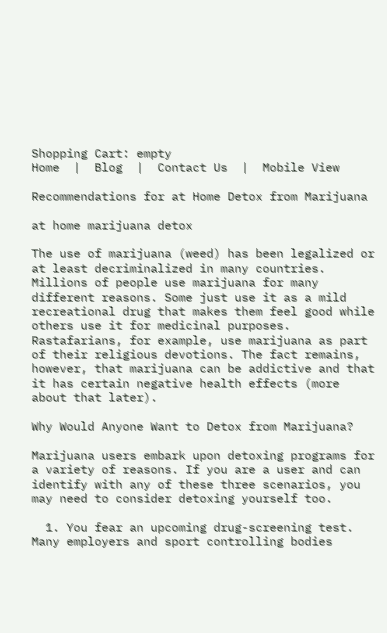Shopping Cart: empty
Home  |  Blog  |  Contact Us  |  Mobile View

Recommendations for at Home Detox from Marijuana

at home marijuana detox

The use of marijuana (weed) has been legalized or at least decriminalized in many countries. Millions of people use marijuana for many different reasons. Some just use it as a mild recreational drug that makes them feel good while others use it for medicinal purposes. Rastafarians, for example, use marijuana as part of their religious devotions. The fact remains, however, that marijuana can be addictive and that it has certain negative health effects (more about that later).

Why Would Anyone Want to Detox from Marijuana?

Marijuana users embark upon detoxing programs for a variety of reasons. If you are a user and can identify with any of these three scenarios, you may need to consider detoxing yourself too.

  1. You fear an upcoming drug-screening test. Many employers and sport controlling bodies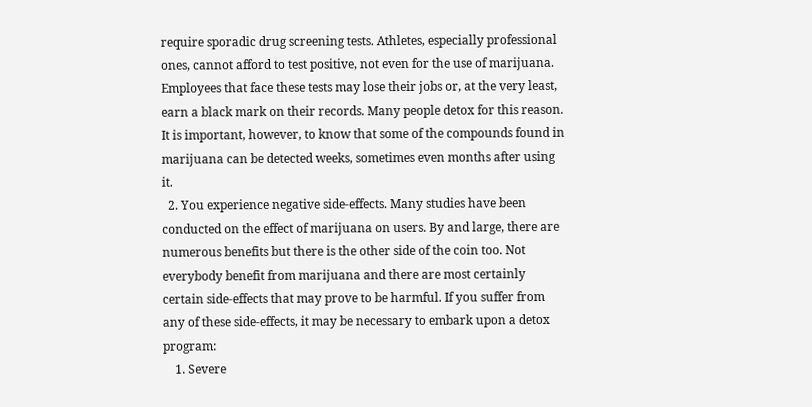require sporadic drug screening tests. Athletes, especially professional ones, cannot afford to test positive, not even for the use of marijuana. Employees that face these tests may lose their jobs or, at the very least, earn a black mark on their records. Many people detox for this reason. It is important, however, to know that some of the compounds found in marijuana can be detected weeks, sometimes even months after using it.
  2. You experience negative side-effects. Many studies have been conducted on the effect of marijuana on users. By and large, there are numerous benefits but there is the other side of the coin too. Not everybody benefit from marijuana and there are most certainly certain side-effects that may prove to be harmful. If you suffer from any of these side-effects, it may be necessary to embark upon a detox program:
    1. Severe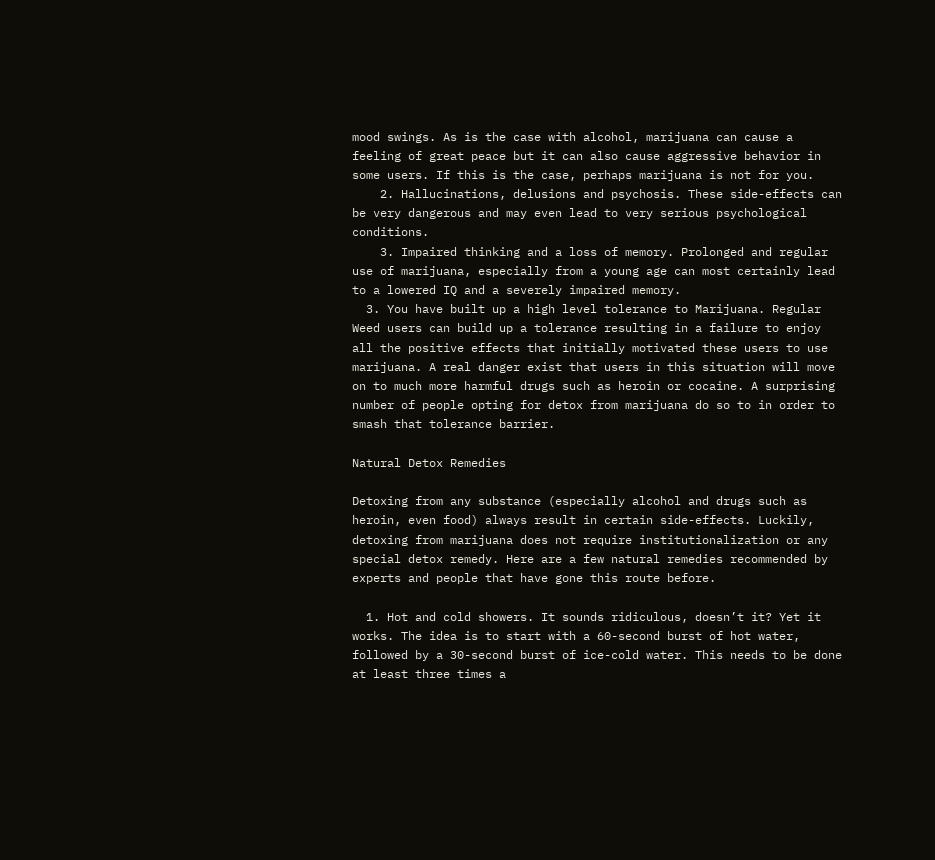mood swings. As is the case with alcohol, marijuana can cause a feeling of great peace but it can also cause aggressive behavior in some users. If this is the case, perhaps marijuana is not for you.
    2. Hallucinations, delusions and psychosis. These side-effects can be very dangerous and may even lead to very serious psychological conditions.
    3. Impaired thinking and a loss of memory. Prolonged and regular use of marijuana, especially from a young age can most certainly lead to a lowered IQ and a severely impaired memory.
  3. You have built up a high level tolerance to Marijuana. Regular Weed users can build up a tolerance resulting in a failure to enjoy all the positive effects that initially motivated these users to use marijuana. A real danger exist that users in this situation will move on to much more harmful drugs such as heroin or cocaine. A surprising number of people opting for detox from marijuana do so to in order to smash that tolerance barrier.

Natural Detox Remedies

Detoxing from any substance (especially alcohol and drugs such as heroin, even food) always result in certain side-effects. Luckily, detoxing from marijuana does not require institutionalization or any special detox remedy. Here are a few natural remedies recommended by experts and people that have gone this route before.

  1. Hot and cold showers. It sounds ridiculous, doesn’t it? Yet it works. The idea is to start with a 60-second burst of hot water, followed by a 30-second burst of ice-cold water. This needs to be done at least three times a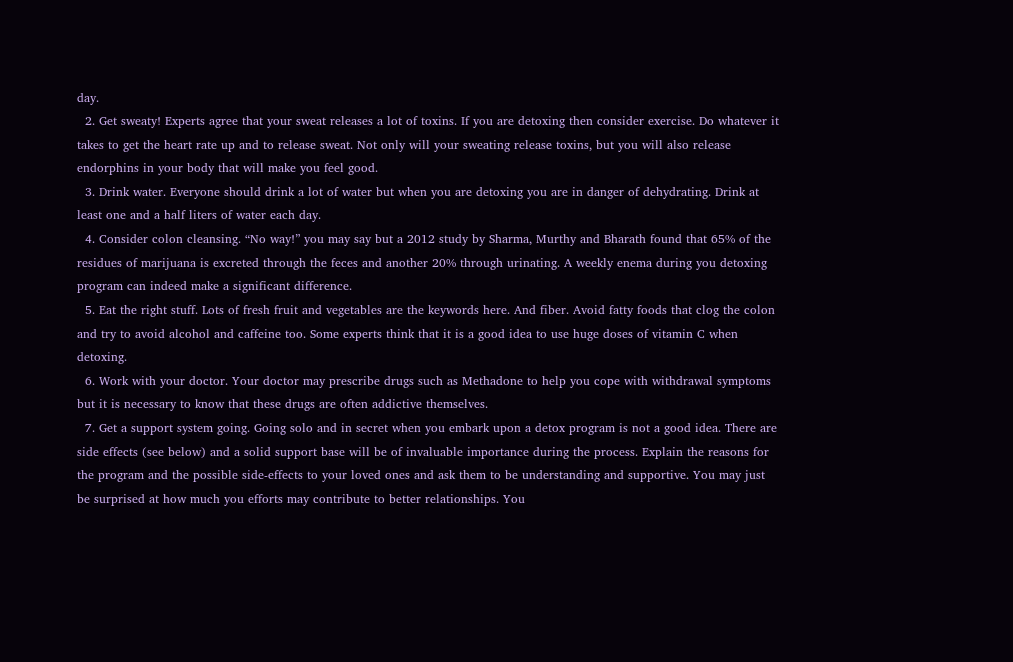day.
  2. Get sweaty! Experts agree that your sweat releases a lot of toxins. If you are detoxing then consider exercise. Do whatever it takes to get the heart rate up and to release sweat. Not only will your sweating release toxins, but you will also release endorphins in your body that will make you feel good.
  3. Drink water. Everyone should drink a lot of water but when you are detoxing you are in danger of dehydrating. Drink at least one and a half liters of water each day.
  4. Consider colon cleansing. “No way!” you may say but a 2012 study by Sharma, Murthy and Bharath found that 65% of the residues of marijuana is excreted through the feces and another 20% through urinating. A weekly enema during you detoxing program can indeed make a significant difference.
  5. Eat the right stuff. Lots of fresh fruit and vegetables are the keywords here. And fiber. Avoid fatty foods that clog the colon and try to avoid alcohol and caffeine too. Some experts think that it is a good idea to use huge doses of vitamin C when detoxing.
  6. Work with your doctor. Your doctor may prescribe drugs such as Methadone to help you cope with withdrawal symptoms but it is necessary to know that these drugs are often addictive themselves.
  7. Get a support system going. Going solo and in secret when you embark upon a detox program is not a good idea. There are side effects (see below) and a solid support base will be of invaluable importance during the process. Explain the reasons for the program and the possible side-effects to your loved ones and ask them to be understanding and supportive. You may just be surprised at how much you efforts may contribute to better relationships. You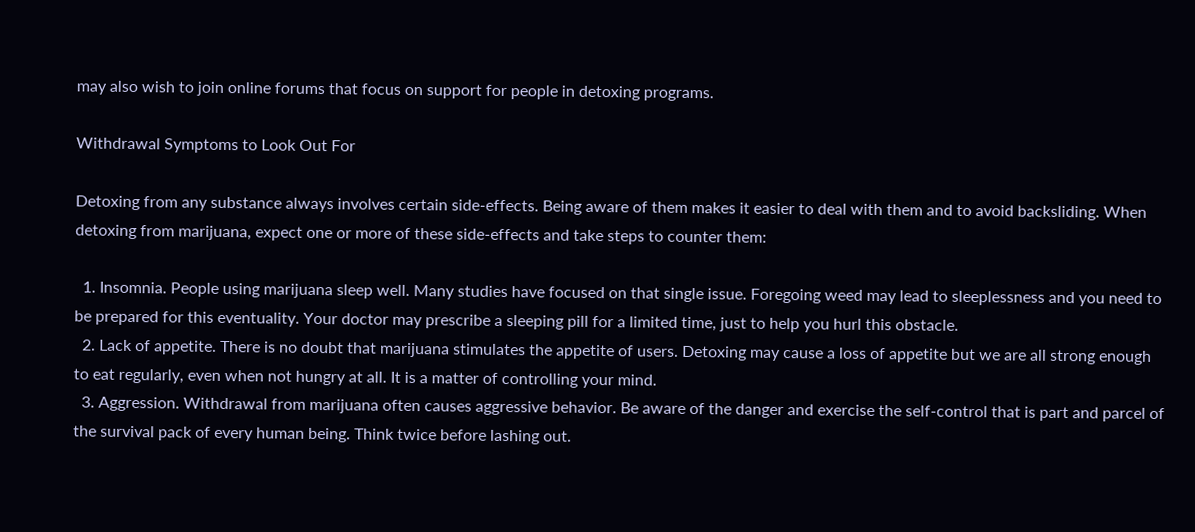may also wish to join online forums that focus on support for people in detoxing programs.

Withdrawal Symptoms to Look Out For

Detoxing from any substance always involves certain side-effects. Being aware of them makes it easier to deal with them and to avoid backsliding. When detoxing from marijuana, expect one or more of these side-effects and take steps to counter them:

  1. Insomnia. People using marijuana sleep well. Many studies have focused on that single issue. Foregoing weed may lead to sleeplessness and you need to be prepared for this eventuality. Your doctor may prescribe a sleeping pill for a limited time, just to help you hurl this obstacle.
  2. Lack of appetite. There is no doubt that marijuana stimulates the appetite of users. Detoxing may cause a loss of appetite but we are all strong enough to eat regularly, even when not hungry at all. It is a matter of controlling your mind.
  3. Aggression. Withdrawal from marijuana often causes aggressive behavior. Be aware of the danger and exercise the self-control that is part and parcel of the survival pack of every human being. Think twice before lashing out.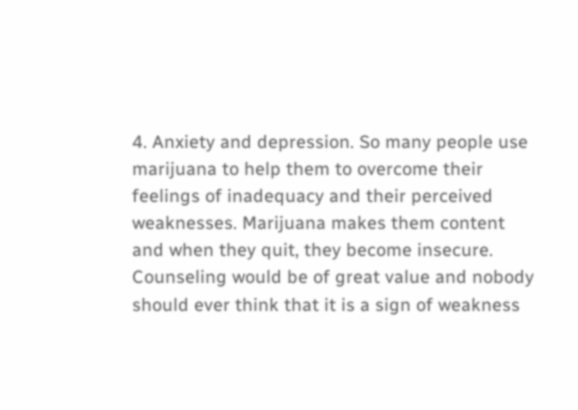4. Anxiety and depression. So many people use marijuana to help them to overcome their feelings of inadequacy and their perceived weaknesses. Marijuana makes them content and when they quit, they become insecure. Counseling would be of great value and nobody should ever think that it is a sign of weakness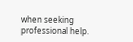when seeking professional help.